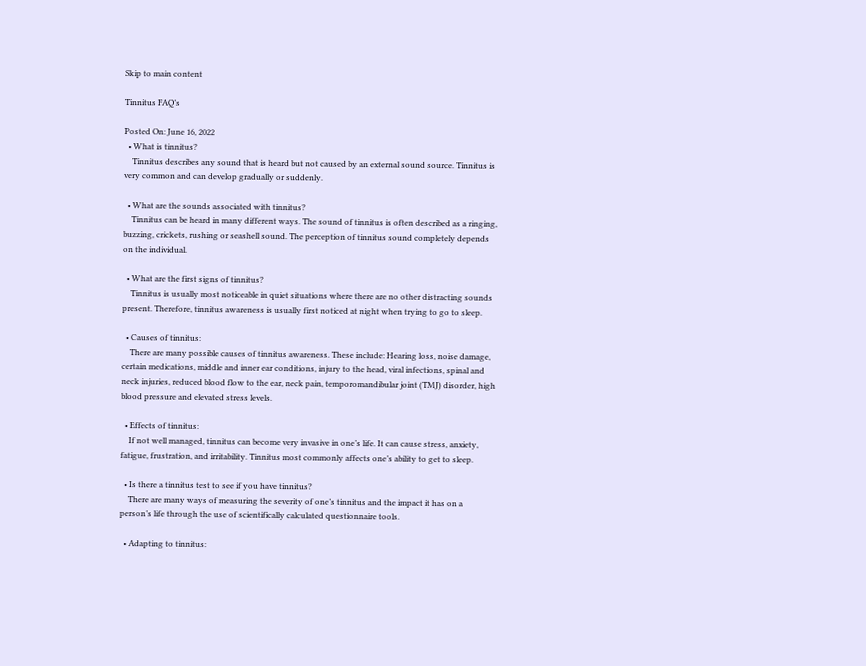Skip to main content

Tinnitus FAQ’s

Posted On: June 16, 2022
  • What is tinnitus?
    Tinnitus describes any sound that is heard but not caused by an external sound source. Tinnitus is very common and can develop gradually or suddenly.

  • What are the sounds associated with tinnitus?
    Tinnitus can be heard in many different ways. The sound of tinnitus is often described as a ringing, buzzing, crickets, rushing or seashell sound. The perception of tinnitus sound completely depends on the individual.

  • What are the first signs of tinnitus?
    Tinnitus is usually most noticeable in quiet situations where there are no other distracting sounds present. Therefore, tinnitus awareness is usually first noticed at night when trying to go to sleep.

  • Causes of tinnitus:
    There are many possible causes of tinnitus awareness. These include: Hearing loss, noise damage, certain medications, middle and inner ear conditions, injury to the head, viral infections, spinal and neck injuries, reduced blood flow to the ear, neck pain, temporomandibular joint (TMJ) disorder, high blood pressure and elevated stress levels.

  • Effects of tinnitus:
    If not well managed, tinnitus can become very invasive in one’s life. It can cause stress, anxiety, fatigue, frustration, and irritability. Tinnitus most commonly affects one’s ability to get to sleep.

  • Is there a tinnitus test to see if you have tinnitus?
    There are many ways of measuring the severity of one’s tinnitus and the impact it has on a person’s life through the use of scientifically calculated questionnaire tools.

  • Adapting to tinnitus: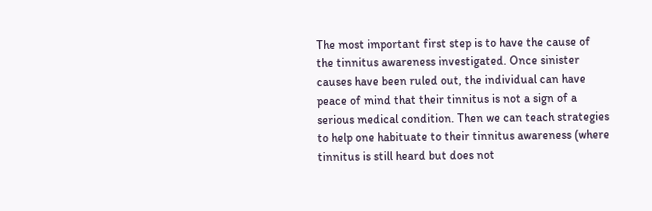The most important first step is to have the cause of the tinnitus awareness investigated. Once sinister causes have been ruled out, the individual can have peace of mind that their tinnitus is not a sign of a serious medical condition. Then we can teach strategies to help one habituate to their tinnitus awareness (where tinnitus is still heard but does not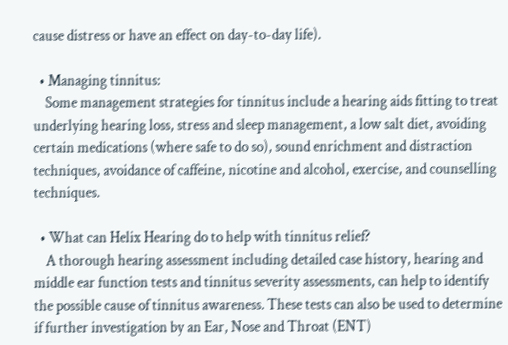cause distress or have an effect on day-to-day life).

  • Managing tinnitus:
    Some management strategies for tinnitus include a hearing aids fitting to treat underlying hearing loss, stress and sleep management, a low salt diet, avoiding certain medications (where safe to do so), sound enrichment and distraction techniques, avoidance of caffeine, nicotine and alcohol, exercise, and counselling techniques.

  • What can Helix Hearing do to help with tinnitus relief?
    A thorough hearing assessment including detailed case history, hearing and middle ear function tests and tinnitus severity assessments, can help to identify the possible cause of tinnitus awareness. These tests can also be used to determine if further investigation by an Ear, Nose and Throat (ENT)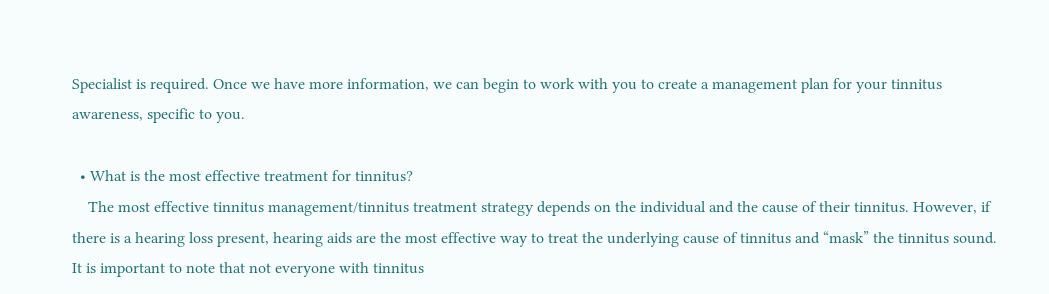Specialist is required. Once we have more information, we can begin to work with you to create a management plan for your tinnitus awareness, specific to you.

  • What is the most effective treatment for tinnitus?
    The most effective tinnitus management/tinnitus treatment strategy depends on the individual and the cause of their tinnitus. However, if there is a hearing loss present, hearing aids are the most effective way to treat the underlying cause of tinnitus and “mask” the tinnitus sound. It is important to note that not everyone with tinnitus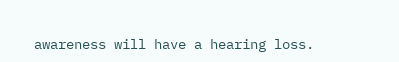awareness will have a hearing loss.